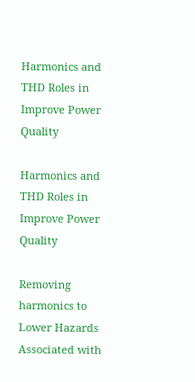Harmonics and THD Roles in Improve Power Quality

Harmonics and THD Roles in Improve Power Quality

Removing harmonics to Lower Hazards Associated with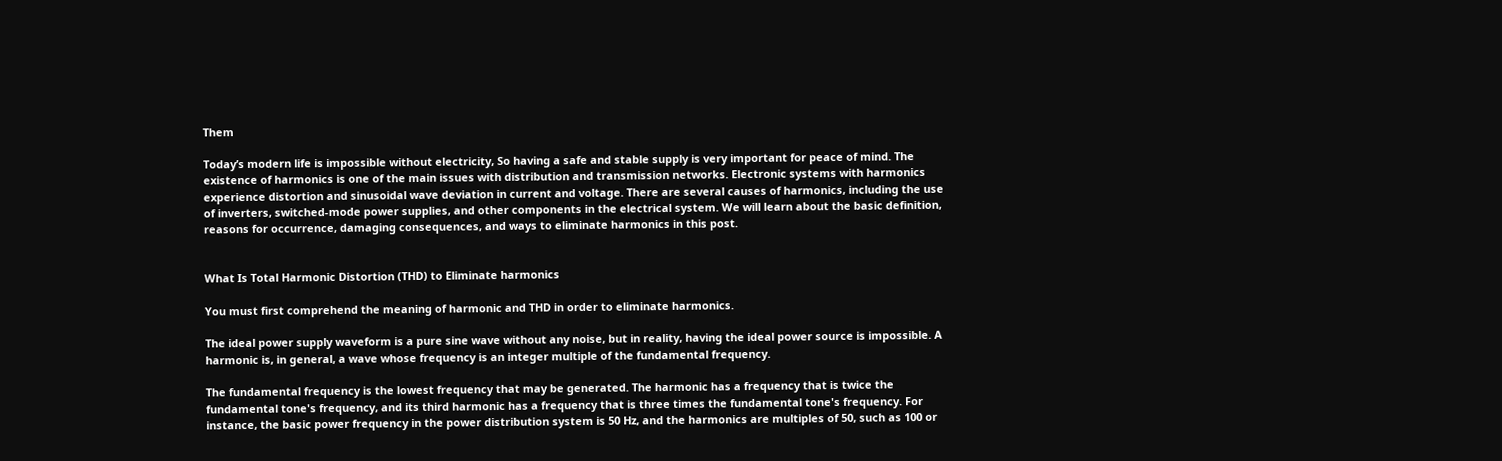Them

Today’s modern life is impossible without electricity, So having a safe and stable supply is very important for peace of mind. The existence of harmonics is one of the main issues with distribution and transmission networks. Electronic systems with harmonics experience distortion and sinusoidal wave deviation in current and voltage. There are several causes of harmonics, including the use of inverters, switched-mode power supplies, and other components in the electrical system. We will learn about the basic definition, reasons for occurrence, damaging consequences, and ways to eliminate harmonics in this post.


What Is Total Harmonic Distortion (THD) to Eliminate harmonics

You must first comprehend the meaning of harmonic and THD in order to eliminate harmonics.

The ideal power supply waveform is a pure sine wave without any noise, but in reality, having the ideal power source is impossible. A harmonic is, in general, a wave whose frequency is an integer multiple of the fundamental frequency.

The fundamental frequency is the lowest frequency that may be generated. The harmonic has a frequency that is twice the fundamental tone's frequency, and its third harmonic has a frequency that is three times the fundamental tone's frequency. For instance, the basic power frequency in the power distribution system is 50 Hz, and the harmonics are multiples of 50, such as 100 or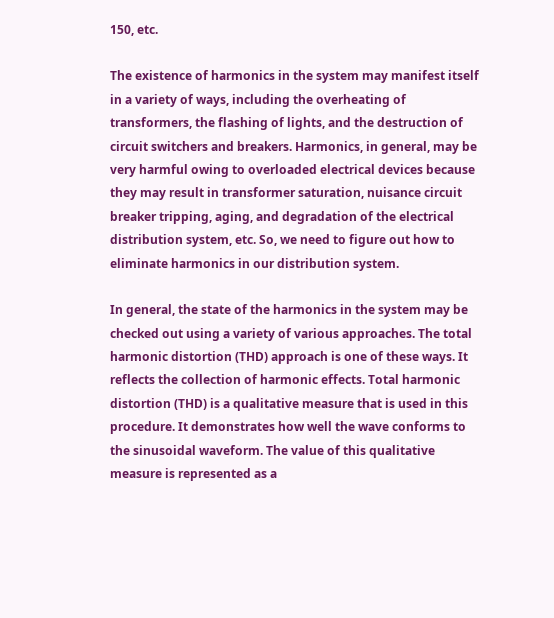150, etc.

The existence of harmonics in the system may manifest itself in a variety of ways, including the overheating of transformers, the flashing of lights, and the destruction of circuit switchers and breakers. Harmonics, in general, may be very harmful owing to overloaded electrical devices because they may result in transformer saturation, nuisance circuit breaker tripping, aging, and degradation of the electrical distribution system, etc. So, we need to figure out how to eliminate harmonics in our distribution system.

In general, the state of the harmonics in the system may be checked out using a variety of various approaches. The total harmonic distortion (THD) approach is one of these ways. It reflects the collection of harmonic effects. Total harmonic distortion (THD) is a qualitative measure that is used in this procedure. It demonstrates how well the wave conforms to the sinusoidal waveform. The value of this qualitative measure is represented as a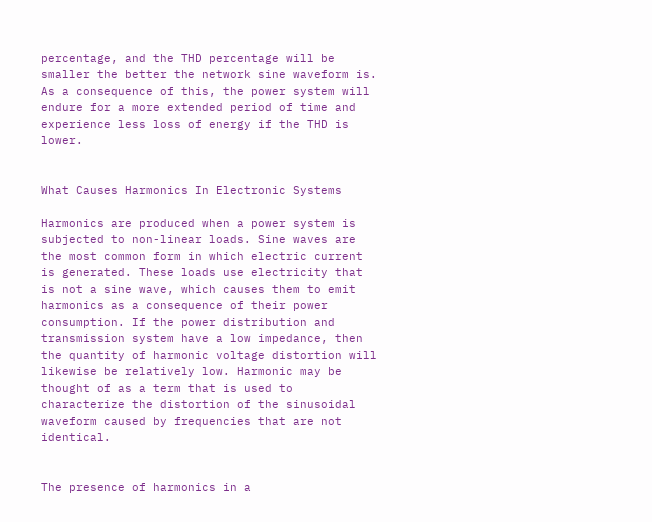percentage, and the THD percentage will be smaller the better the network sine waveform is. As a consequence of this, the power system will endure for a more extended period of time and experience less loss of energy if the THD is lower.


What Causes Harmonics In Electronic Systems

Harmonics are produced when a power system is subjected to non-linear loads. Sine waves are the most common form in which electric current is generated. These loads use electricity that is not a sine wave, which causes them to emit harmonics as a consequence of their power consumption. If the power distribution and transmission system have a low impedance, then the quantity of harmonic voltage distortion will likewise be relatively low. Harmonic may be thought of as a term that is used to characterize the distortion of the sinusoidal waveform caused by frequencies that are not identical.


The presence of harmonics in a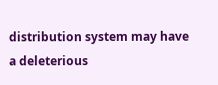distribution system may have a deleterious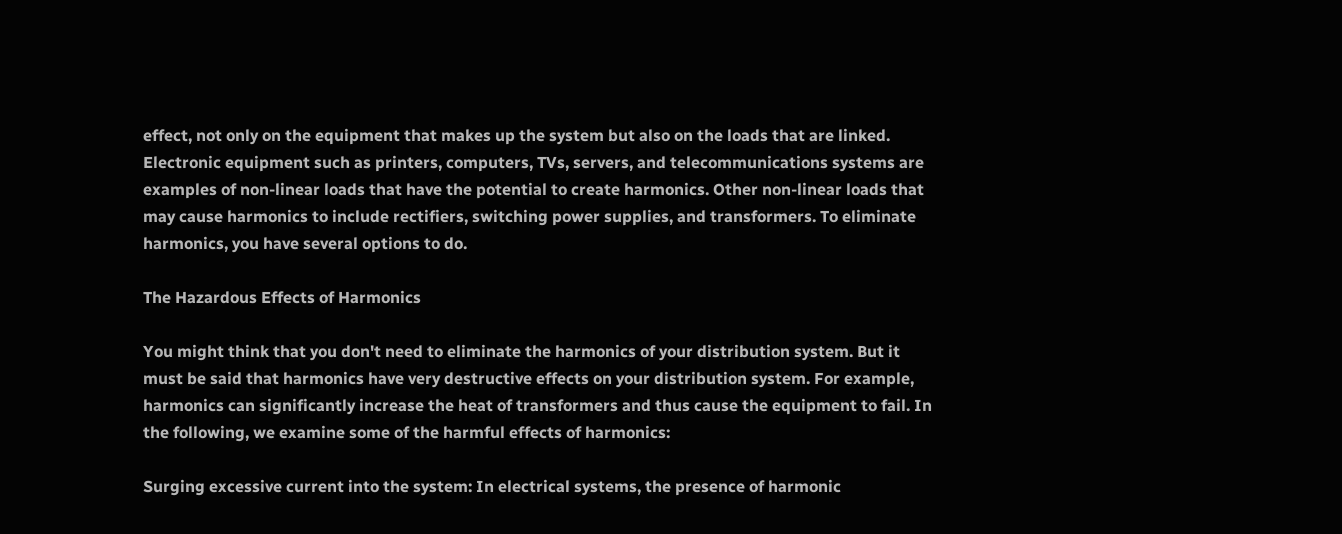effect, not only on the equipment that makes up the system but also on the loads that are linked. Electronic equipment such as printers, computers, TVs, servers, and telecommunications systems are examples of non-linear loads that have the potential to create harmonics. Other non-linear loads that may cause harmonics to include rectifiers, switching power supplies, and transformers. To eliminate harmonics, you have several options to do.

The Hazardous Effects of Harmonics

You might think that you don't need to eliminate the harmonics of your distribution system. But it must be said that harmonics have very destructive effects on your distribution system. For example, harmonics can significantly increase the heat of transformers and thus cause the equipment to fail. In the following, we examine some of the harmful effects of harmonics:

Surging excessive current into the system: In electrical systems, the presence of harmonic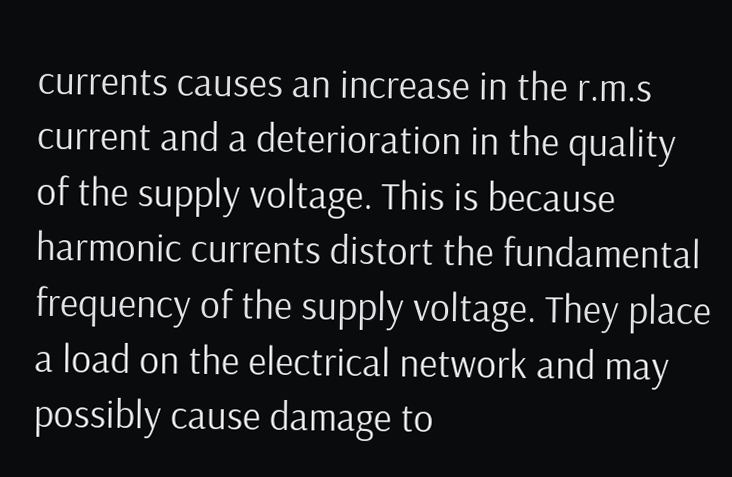currents causes an increase in the r.m.s current and a deterioration in the quality of the supply voltage. This is because harmonic currents distort the fundamental frequency of the supply voltage. They place a load on the electrical network and may possibly cause damage to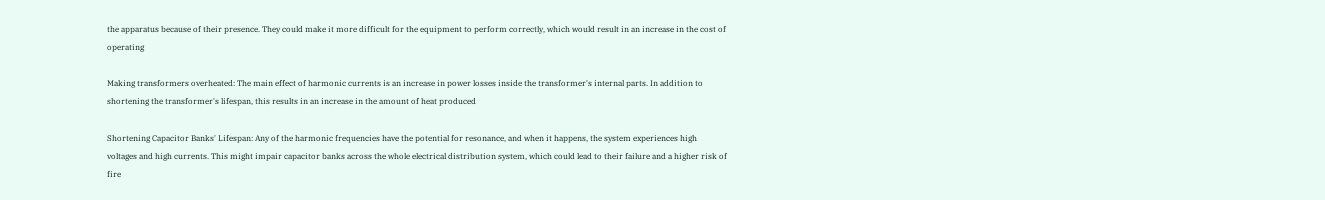the apparatus because of their presence. They could make it more difficult for the equipment to perform correctly, which would result in an increase in the cost of operating

Making transformers overheated: The main effect of harmonic currents is an increase in power losses inside the transformer's internal parts. In addition to shortening the transformer's lifespan, this results in an increase in the amount of heat produced

Shortening Capacitor Banks' Lifespan: Any of the harmonic frequencies have the potential for resonance, and when it happens, the system experiences high voltages and high currents. This might impair capacitor banks across the whole electrical distribution system, which could lead to their failure and a higher risk of fire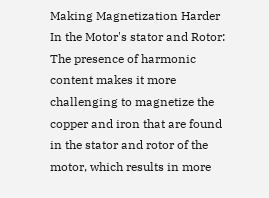Making Magnetization Harder In the Motor's stator and Rotor: The presence of harmonic content makes it more challenging to magnetize the copper and iron that are found in the stator and rotor of the motor, which results in more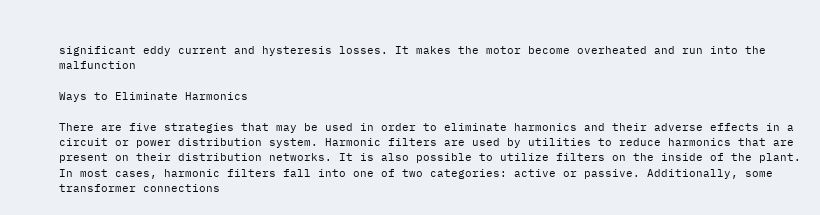significant eddy current and hysteresis losses. It makes the motor become overheated and run into the malfunction

Ways to Eliminate Harmonics

There are five strategies that may be used in order to eliminate harmonics and their adverse effects in a circuit or power distribution system. Harmonic filters are used by utilities to reduce harmonics that are present on their distribution networks. It is also possible to utilize filters on the inside of the plant. In most cases, harmonic filters fall into one of two categories: active or passive. Additionally, some transformer connections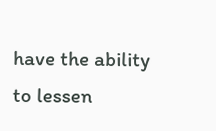have the ability to lessen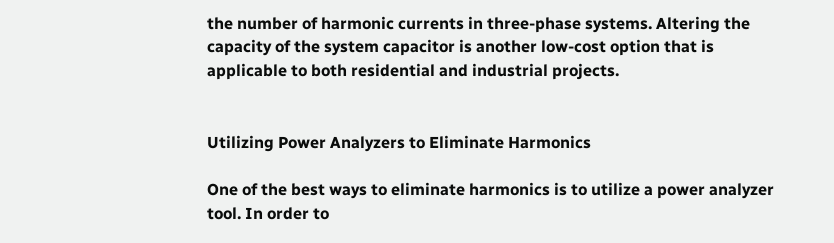the number of harmonic currents in three-phase systems. Altering the capacity of the system capacitor is another low-cost option that is applicable to both residential and industrial projects.


Utilizing Power Analyzers to Eliminate Harmonics

One of the best ways to eliminate harmonics is to utilize a power analyzer tool. In order to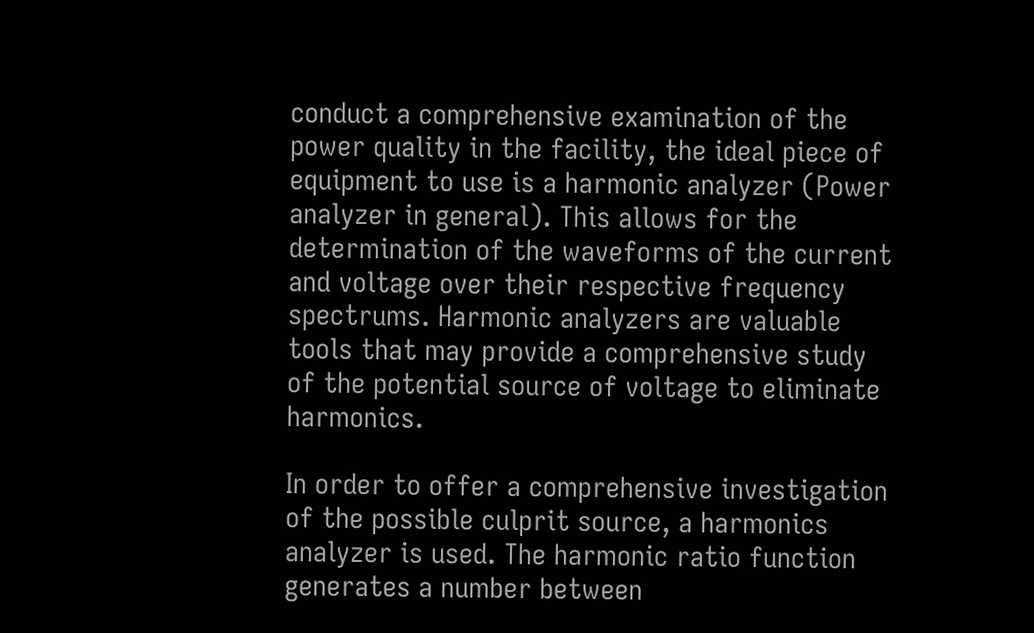conduct a comprehensive examination of the power quality in the facility, the ideal piece of equipment to use is a harmonic analyzer (Power analyzer in general). This allows for the determination of the waveforms of the current and voltage over their respective frequency spectrums. Harmonic analyzers are valuable tools that may provide a comprehensive study of the potential source of voltage to eliminate harmonics.

In order to offer a comprehensive investigation of the possible culprit source, a harmonics analyzer is used. The harmonic ratio function generates a number between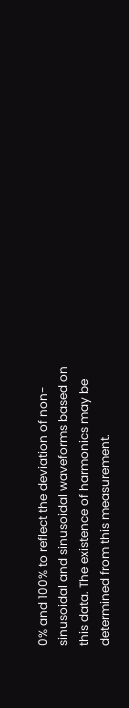0% and 100% to reflect the deviation of non-sinusoidal and sinusoidal waveforms based on this data. The existence of harmonics may be determined from this measurement.